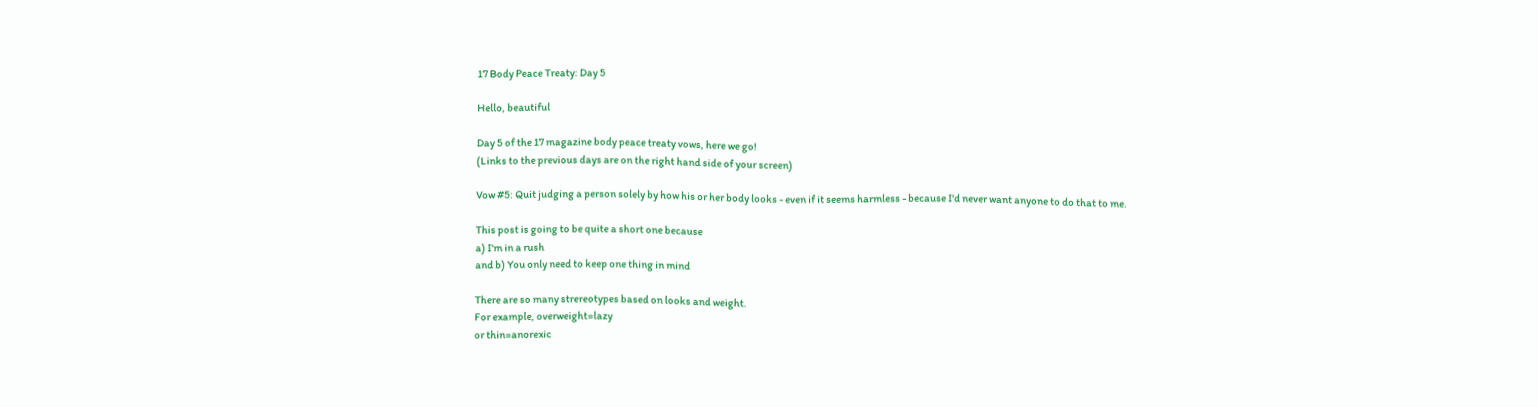17 Body Peace Treaty: Day 5

Hello, beautiful

Day 5 of the 17 magazine body peace treaty vows, here we go!
(Links to the previous days are on the right hand side of your screen)

Vow #5: Quit judging a person solely by how his or her body looks - even if it seems harmless - because I'd never want anyone to do that to me.

This post is going to be quite a short one because
a) I'm in a rush
and b) You only need to keep one thing in mind

There are so many strereotypes based on looks and weight.
For example, overweight=lazy
or thin=anorexic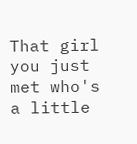That girl you just met who's a little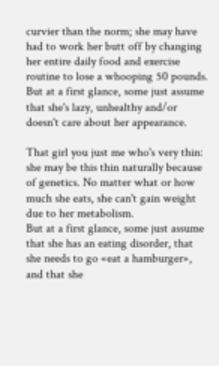curvier than the norm; she may have had to work her butt off by changing her entire daily food and exercise routine to lose a whooping 50 pounds.
But at a first glance, some just assume that she's lazy, unhealthy and/or doesn't care about her appearance.

That girl you just me who's very thin: she may be this thin naturally because of genetics. No matter what or how much she eats, she can't gain weight due to her metabolism.
But at a first glance, some just assume that she has an eating disorder, that she needs to go «eat a hamburger», and that she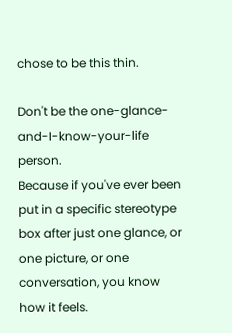chose to be this thin.

Don't be the one-glance-and-I-know-your-life person.
Because if you've ever been put in a specific stereotype box after just one glance, or one picture, or one conversation, you know how it feels.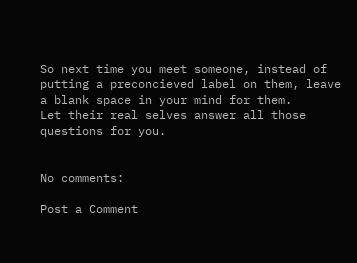So next time you meet someone, instead of putting a preconcieved label on them, leave a blank space in your mind for them.
Let their real selves answer all those questions for you.


No comments:

Post a Comment